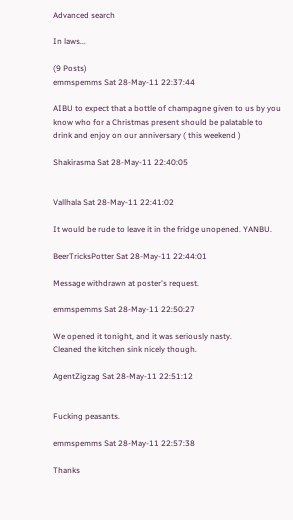Advanced search

In laws...

(9 Posts)
emmspemms Sat 28-May-11 22:37:44

AIBU to expect that a bottle of champagne given to us by you know who for a Christmas present should be palatable to drink and enjoy on our anniversary ( this weekend )

Shakirasma Sat 28-May-11 22:40:05


Vallhala Sat 28-May-11 22:41:02

It would be rude to leave it in the fridge unopened. YANBU.

BeerTricksPotter Sat 28-May-11 22:44:01

Message withdrawn at poster's request.

emmspemms Sat 28-May-11 22:50:27

We opened it tonight, and it was seriously nasty.
Cleaned the kitchen sink nicely though.

AgentZigzag Sat 28-May-11 22:51:12


Fucking peasants.

emmspemms Sat 28-May-11 22:57:38

Thanks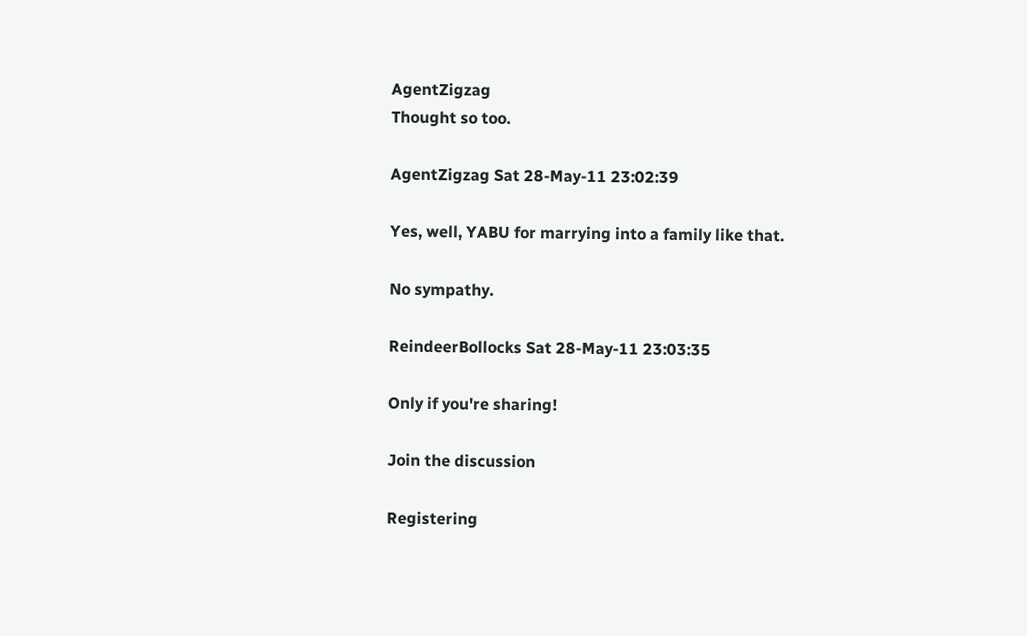AgentZigzag
Thought so too.

AgentZigzag Sat 28-May-11 23:02:39

Yes, well, YABU for marrying into a family like that.

No sympathy.

ReindeerBollocks Sat 28-May-11 23:03:35

Only if you're sharing!

Join the discussion

Registering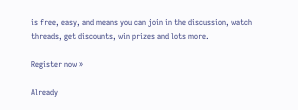is free, easy, and means you can join in the discussion, watch threads, get discounts, win prizes and lots more.

Register now »

Already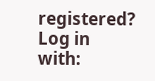registered? Log in with: